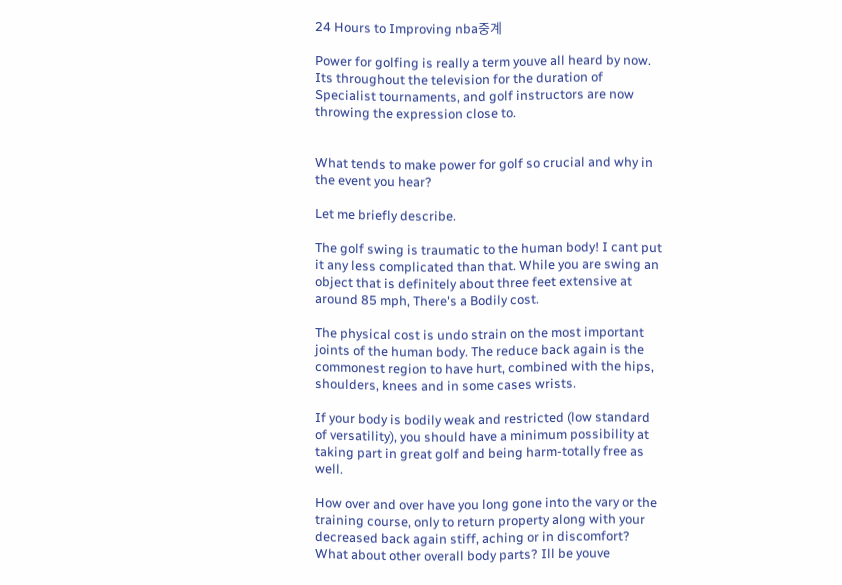24 Hours to Improving nba중계

Power for golfing is really a term youve all heard by now. Its throughout the television for the duration of Specialist tournaments, and golf instructors are now throwing the expression close to.


What tends to make power for golf so crucial and why in the event you hear?

Let me briefly describe.

The golf swing is traumatic to the human body! I cant put it any less complicated than that. While you are swing an object that is definitely about three feet extensive at around 85 mph, There's a Bodily cost.

The physical cost is undo strain on the most important joints of the human body. The reduce back again is the commonest region to have hurt, combined with the hips, shoulders, knees and in some cases wrists.

If your body is bodily weak and restricted (low standard of versatility), you should have a minimum possibility at taking part in great golf and being harm-totally free as well.

How over and over have you long gone into the vary or the training course, only to return property along with your decreased back again stiff, aching or in discomfort? What about other overall body parts? Ill be youve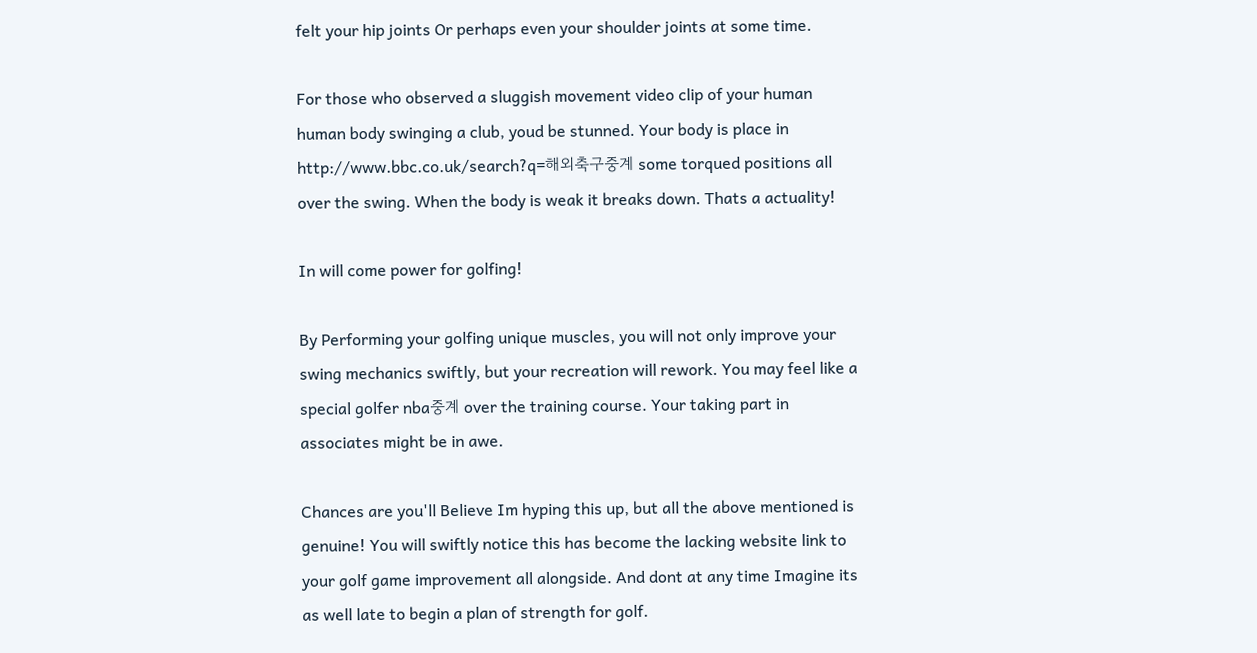felt your hip joints Or perhaps even your shoulder joints at some time.

For those who observed a sluggish movement video clip of your human human body swinging a club, youd be stunned. Your body is place in http://www.bbc.co.uk/search?q=해외축구중계 some torqued positions all over the swing. When the body is weak it breaks down. Thats a actuality!

In will come power for golfing!

By Performing your golfing unique muscles, you will not only improve your swing mechanics swiftly, but your recreation will rework. You may feel like a special golfer nba중계 over the training course. Your taking part in associates might be in awe.

Chances are you'll Believe Im hyping this up, but all the above mentioned is genuine! You will swiftly notice this has become the lacking website link to your golf game improvement all alongside. And dont at any time Imagine its as well late to begin a plan of strength for golf.